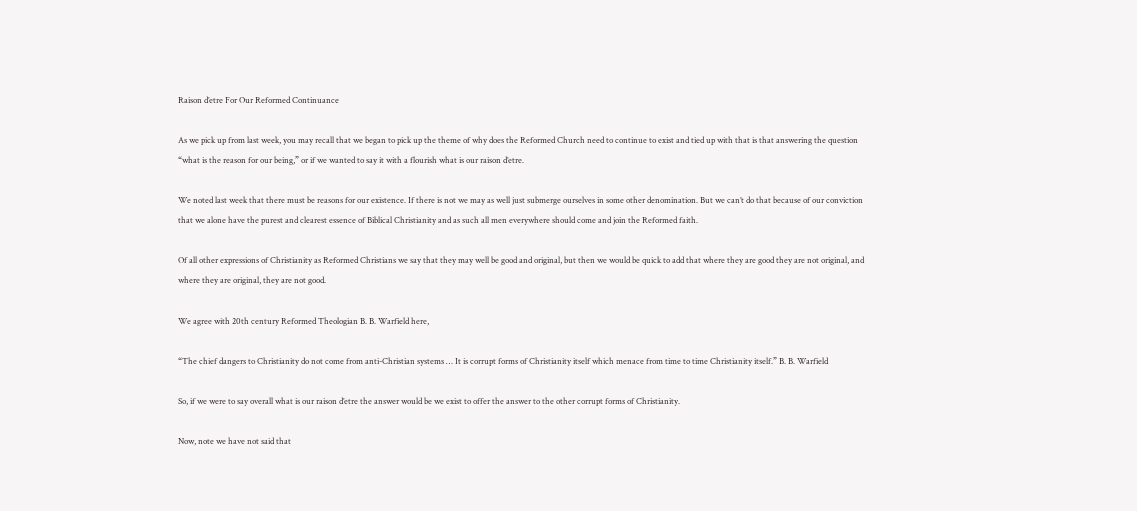Raison d’etre For Our Reformed Continuance

As we pick up from last week, you may recall that we began to pick up the theme of why does the Reformed Church need to continue to exist and tied up with that is that answering the question “what is the reason for our being,” or if we wanted to say it with a flourish what is our raison d’etre.

We noted last week that there must be reasons for our existence. If there is not we may as well just submerge ourselves in some other denomination. But we can’t do that because of our conviction that we alone have the purest and clearest essence of Biblical Christianity and as such all men everywhere should come and join the Reformed faith.

Of all other expressions of Christianity as Reformed Christians we say that they may well be good and original, but then we would be quick to add that where they are good they are not original, and where they are original, they are not good.

We agree with 20th century Reformed Theologian B. B. Warfield here,

“The chief dangers to Christianity do not come from anti-Christian systems … It is corrupt forms of Christianity itself which menace from time to time Christianity itself.” B. B. Warfield

So, if we were to say overall what is our raison d’etre the answer would be we exist to offer the answer to the other corrupt forms of Christianity.

Now, note we have not said that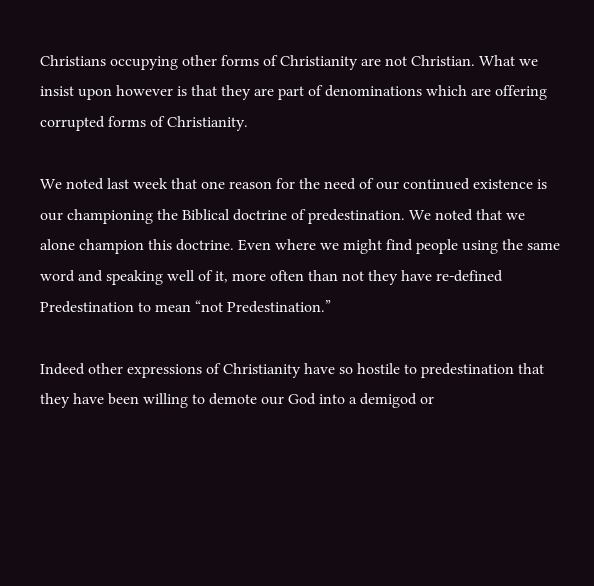Christians occupying other forms of Christianity are not Christian. What we insist upon however is that they are part of denominations which are offering corrupted forms of Christianity.

We noted last week that one reason for the need of our continued existence is our championing the Biblical doctrine of predestination. We noted that we alone champion this doctrine. Even where we might find people using the same word and speaking well of it, more often than not they have re-defined Predestination to mean “not Predestination.”

Indeed other expressions of Christianity have so hostile to predestination that they have been willing to demote our God into a demigod or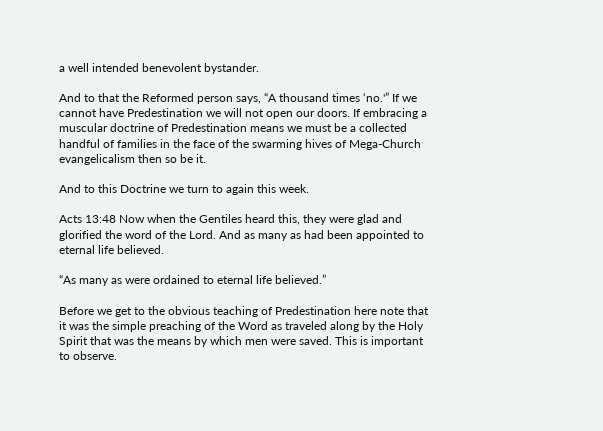a well intended benevolent bystander.

And to that the Reformed person says, “A thousand times ‘no.'” If we cannot have Predestination we will not open our doors. If embracing a muscular doctrine of Predestination means we must be a collected handful of families in the face of the swarming hives of Mega-Church evangelicalism then so be it.

And to this Doctrine we turn to again this week.

Acts 13:48 Now when the Gentiles heard this, they were glad and glorified the word of the Lord. And as many as had been appointed to eternal life believed.

“As many as were ordained to eternal life believed.”

Before we get to the obvious teaching of Predestination here note that it was the simple preaching of the Word as traveled along by the Holy Spirit that was the means by which men were saved. This is important to observe.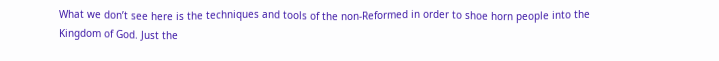What we don’t see here is the techniques and tools of the non-Reformed in order to shoe horn people into the Kingdom of God. Just the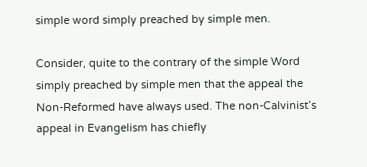simple word simply preached by simple men.

Consider, quite to the contrary of the simple Word simply preached by simple men that the appeal the Non-Reformed have always used. The non-Calvinist’s appeal in Evangelism has chiefly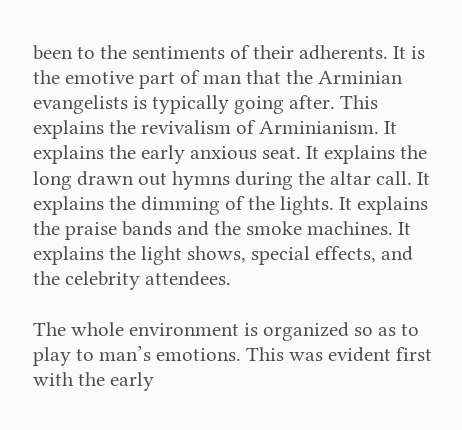been to the sentiments of their adherents. It is the emotive part of man that the Arminian evangelists is typically going after. This explains the revivalism of Arminianism. It explains the early anxious seat. It explains the long drawn out hymns during the altar call. It explains the dimming of the lights. It explains the praise bands and the smoke machines. It explains the light shows, special effects, and the celebrity attendees.

The whole environment is organized so as to play to man’s emotions. This was evident first with the early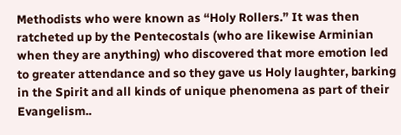Methodists who were known as “Holy Rollers.” It was then ratcheted up by the Pentecostals (who are likewise Arminian when they are anything) who discovered that more emotion led to greater attendance and so they gave us Holy laughter, barking in the Spirit and all kinds of unique phenomena as part of their Evangelism..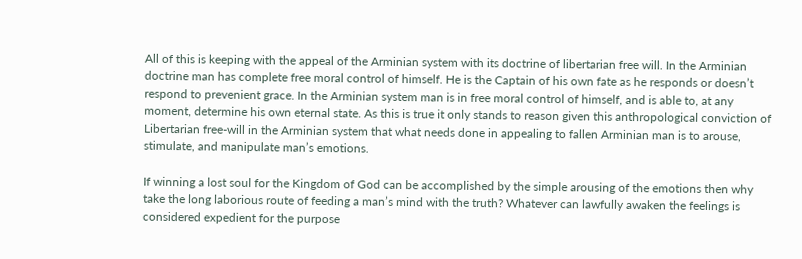All of this is keeping with the appeal of the Arminian system with its doctrine of libertarian free will. In the Arminian doctrine man has complete free moral control of himself. He is the Captain of his own fate as he responds or doesn’t respond to prevenient grace. In the Arminian system man is in free moral control of himself, and is able to, at any moment, determine his own eternal state. As this is true it only stands to reason given this anthropological conviction of Libertarian free-will in the Arminian system that what needs done in appealing to fallen Arminian man is to arouse, stimulate, and manipulate man’s emotions.

If winning a lost soul for the Kingdom of God can be accomplished by the simple arousing of the emotions then why take the long laborious route of feeding a man’s mind with the truth? Whatever can lawfully awaken the feelings is considered expedient for the purpose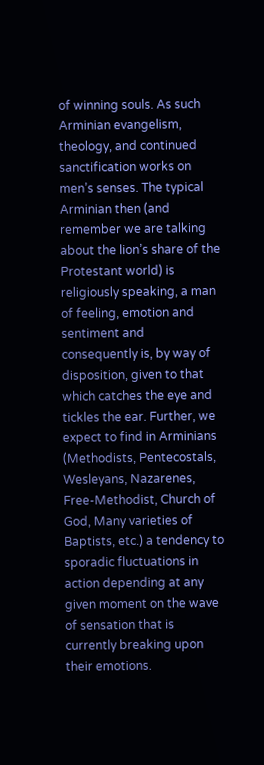of winning souls. As such Arminian evangelism, theology, and continued sanctification works on men’s senses. The typical Arminian then (and remember we are talking about the lion’s share of the Protestant world) is religiously speaking, a man of feeling, emotion and sentiment and consequently is, by way of disposition, given to that which catches the eye and tickles the ear. Further, we expect to find in Arminians (Methodists, Pentecostals, Wesleyans, Nazarenes, Free-Methodist, Church of God, Many varieties of Baptists, etc.) a tendency to sporadic fluctuations in action depending at any given moment on the wave of sensation that is currently breaking upon their emotions.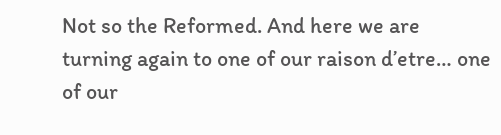Not so the Reformed. And here we are turning again to one of our raison d’etre… one of our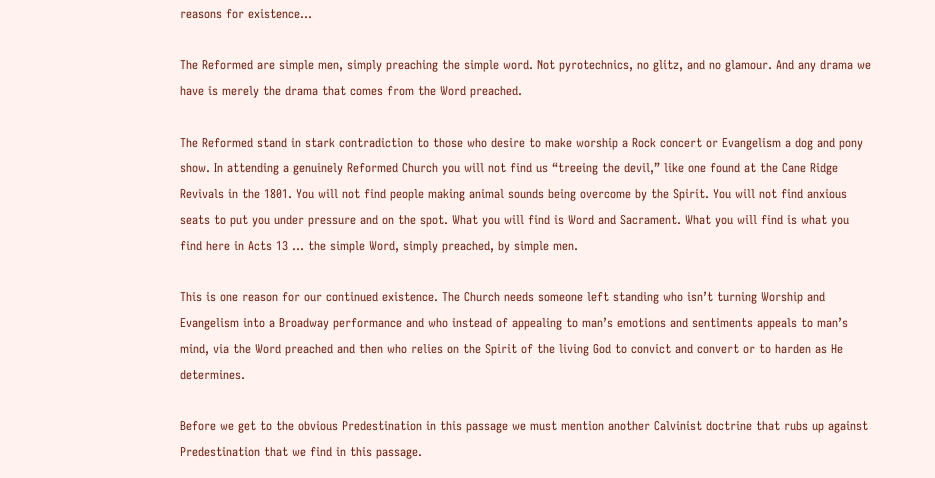reasons for existence...

The Reformed are simple men, simply preaching the simple word. Not pyrotechnics, no glitz, and no glamour. And any drama we have is merely the drama that comes from the Word preached.

The Reformed stand in stark contradiction to those who desire to make worship a Rock concert or Evangelism a dog and pony show. In attending a genuinely Reformed Church you will not find us “treeing the devil,” like one found at the Cane Ridge Revivals in the 1801. You will not find people making animal sounds being overcome by the Spirit. You will not find anxious seats to put you under pressure and on the spot. What you will find is Word and Sacrament. What you will find is what you find here in Acts 13 … the simple Word, simply preached, by simple men.

This is one reason for our continued existence. The Church needs someone left standing who isn’t turning Worship and Evangelism into a Broadway performance and who instead of appealing to man’s emotions and sentiments appeals to man’s mind, via the Word preached and then who relies on the Spirit of the living God to convict and convert or to harden as He determines.

Before we get to the obvious Predestination in this passage we must mention another Calvinist doctrine that rubs up against Predestination that we find in this passage.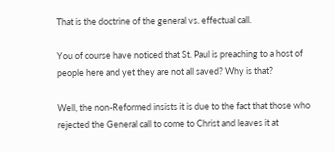That is the doctrine of the general vs. effectual call.

You of course have noticed that St. Paul is preaching to a host of people here and yet they are not all saved? Why is that?

Well, the non-Reformed insists it is due to the fact that those who rejected the General call to come to Christ and leaves it at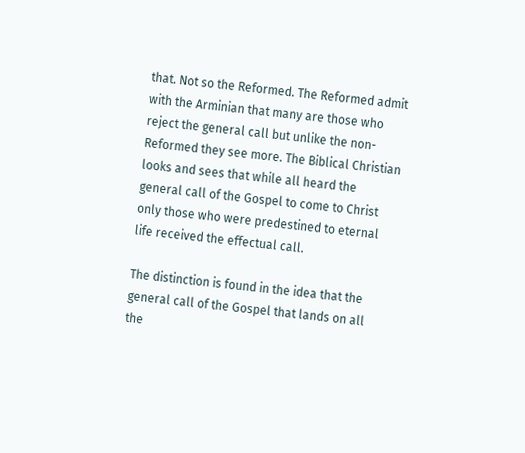that. Not so the Reformed. The Reformed admit with the Arminian that many are those who reject the general call but unlike the non-Reformed they see more. The Biblical Christian looks and sees that while all heard the general call of the Gospel to come to Christ only those who were predestined to eternal life received the effectual call.

The distinction is found in the idea that the general call of the Gospel that lands on all the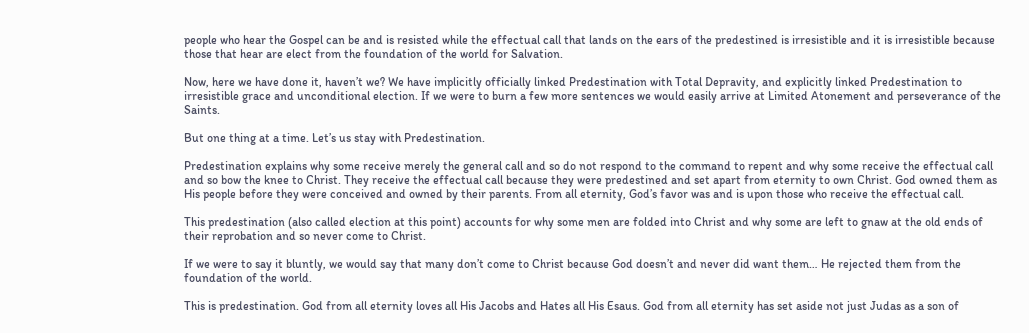people who hear the Gospel can be and is resisted while the effectual call that lands on the ears of the predestined is irresistible and it is irresistible because those that hear are elect from the foundation of the world for Salvation.

Now, here we have done it, haven’t we? We have implicitly officially linked Predestination with Total Depravity, and explicitly linked Predestination to irresistible grace and unconditional election. If we were to burn a few more sentences we would easily arrive at Limited Atonement and perseverance of the Saints.

But one thing at a time. Let’s us stay with Predestination.

Predestination explains why some receive merely the general call and so do not respond to the command to repent and why some receive the effectual call and so bow the knee to Christ. They receive the effectual call because they were predestined and set apart from eternity to own Christ. God owned them as His people before they were conceived and owned by their parents. From all eternity, God’s favor was and is upon those who receive the effectual call.

This predestination (also called election at this point) accounts for why some men are folded into Christ and why some are left to gnaw at the old ends of their reprobation and so never come to Christ.

If we were to say it bluntly, we would say that many don’t come to Christ because God doesn’t and never did want them… He rejected them from the foundation of the world.

This is predestination. God from all eternity loves all His Jacobs and Hates all His Esaus. God from all eternity has set aside not just Judas as a son of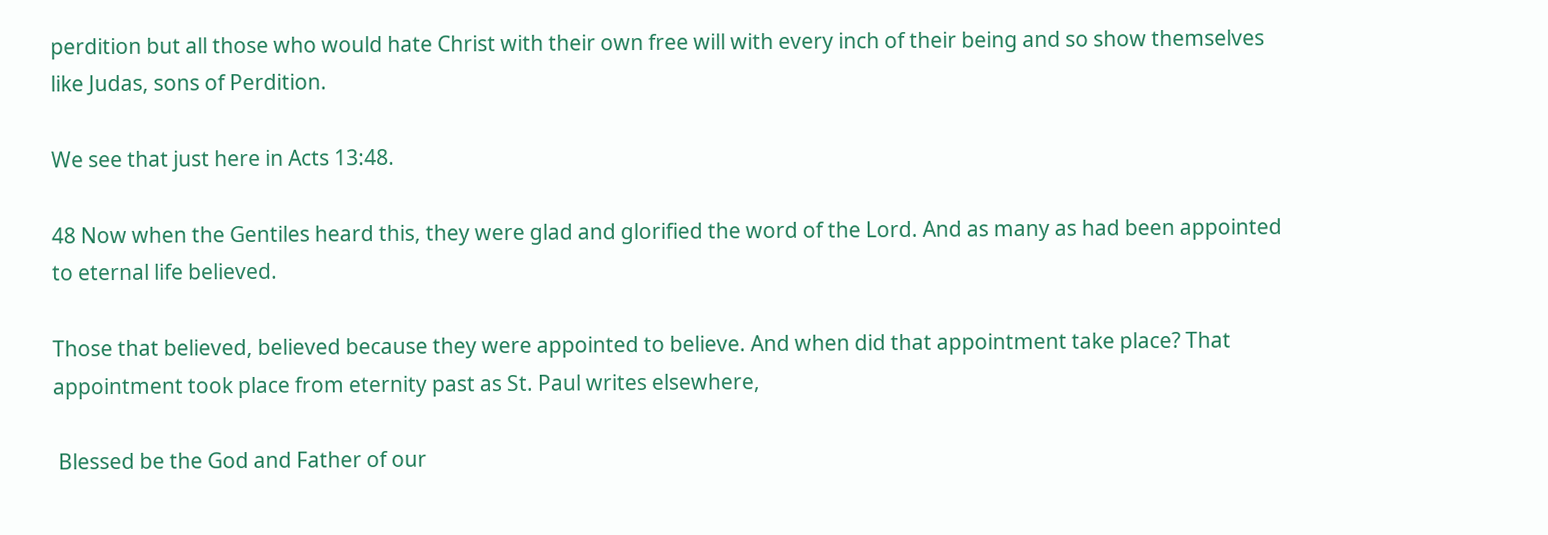perdition but all those who would hate Christ with their own free will with every inch of their being and so show themselves like Judas, sons of Perdition.

We see that just here in Acts 13:48.

48 Now when the Gentiles heard this, they were glad and glorified the word of the Lord. And as many as had been appointed to eternal life believed.

Those that believed, believed because they were appointed to believe. And when did that appointment take place? That appointment took place from eternity past as St. Paul writes elsewhere,

 Blessed be the God and Father of our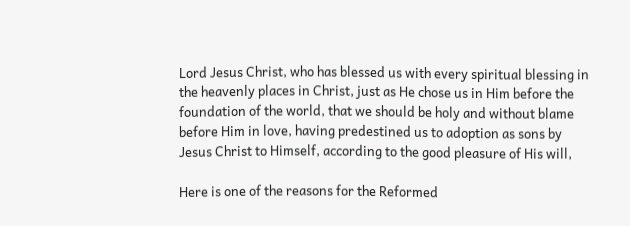Lord Jesus Christ, who has blessed us with every spiritual blessing in the heavenly places in Christ, just as He chose us in Him before the foundation of the world, that we should be holy and without blame before Him in love, having predestined us to adoption as sons by Jesus Christ to Himself, according to the good pleasure of His will,

Here is one of the reasons for the Reformed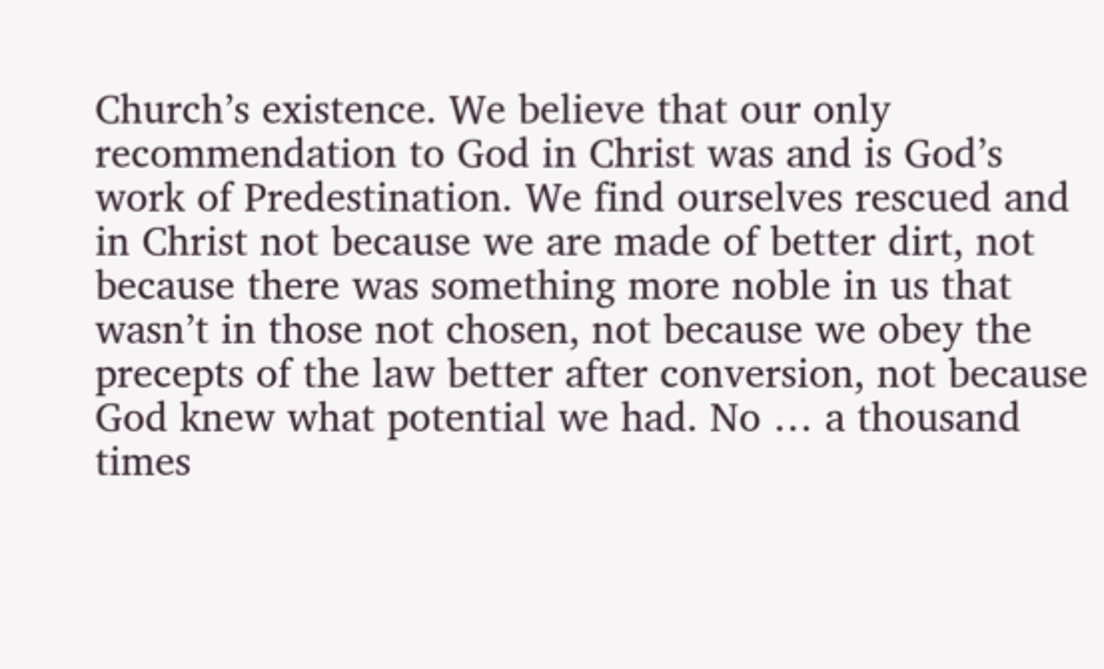Church’s existence. We believe that our only recommendation to God in Christ was and is God’s work of Predestination. We find ourselves rescued and in Christ not because we are made of better dirt, not because there was something more noble in us that wasn’t in those not chosen, not because we obey the precepts of the law better after conversion, not because God knew what potential we had. No … a thousand times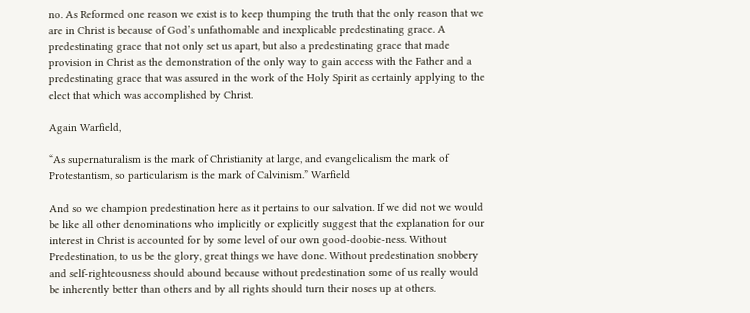no. As Reformed one reason we exist is to keep thumping the truth that the only reason that we are in Christ is because of God’s unfathomable and inexplicable predestinating grace. A predestinating grace that not only set us apart, but also a predestinating grace that made provision in Christ as the demonstration of the only way to gain access with the Father and a predestinating grace that was assured in the work of the Holy Spirit as certainly applying to the elect that which was accomplished by Christ.

Again Warfield,

“As supernaturalism is the mark of Christianity at large, and evangelicalism the mark of Protestantism, so particularism is the mark of Calvinism.” Warfield

And so we champion predestination here as it pertains to our salvation. If we did not we would be like all other denominations who implicitly or explicitly suggest that the explanation for our interest in Christ is accounted for by some level of our own good-doobie-ness. Without Predestination, to us be the glory, great things we have done. Without predestination snobbery and self-righteousness should abound because without predestination some of us really would be inherently better than others and by all rights should turn their noses up at others.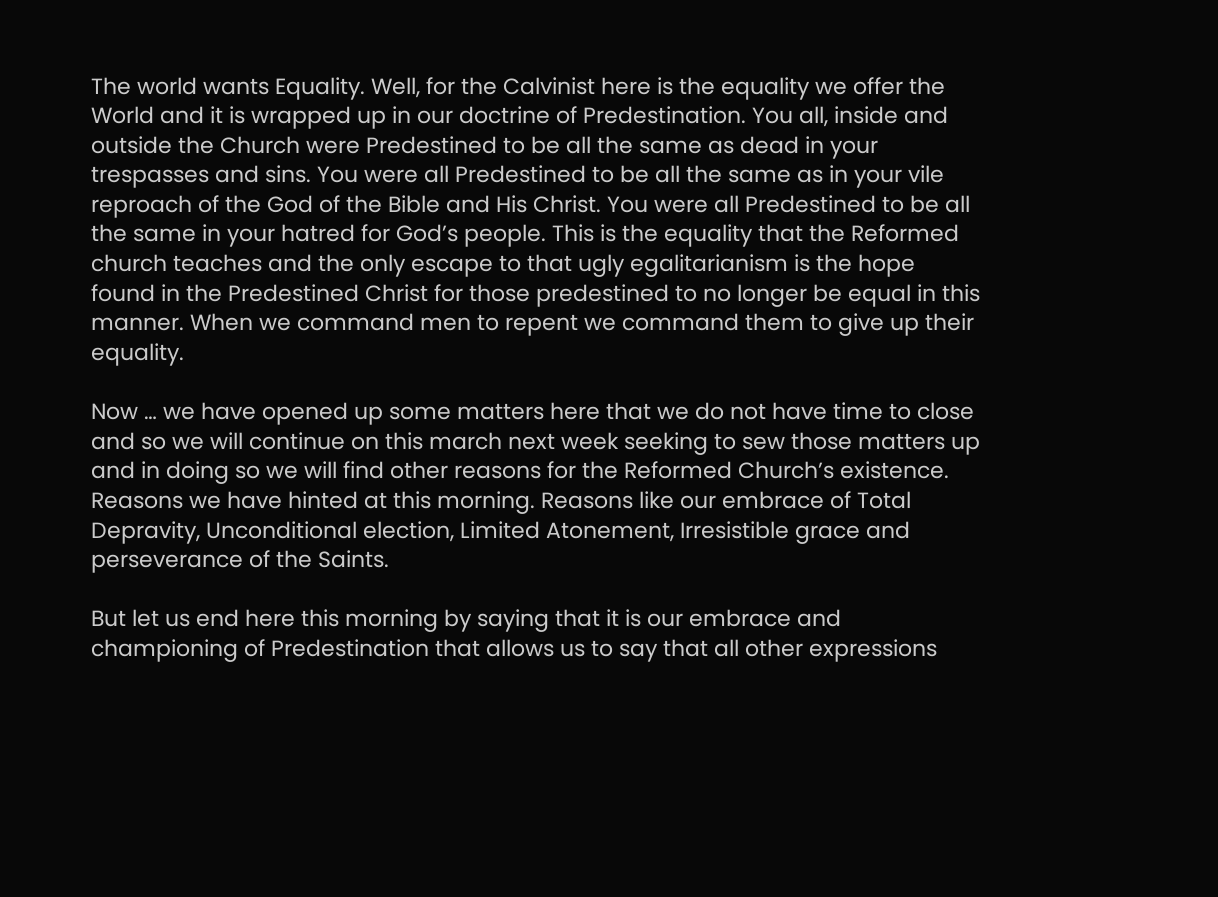The world wants Equality. Well, for the Calvinist here is the equality we offer the World and it is wrapped up in our doctrine of Predestination. You all, inside and outside the Church were Predestined to be all the same as dead in your trespasses and sins. You were all Predestined to be all the same as in your vile reproach of the God of the Bible and His Christ. You were all Predestined to be all the same in your hatred for God’s people. This is the equality that the Reformed church teaches and the only escape to that ugly egalitarianism is the hope found in the Predestined Christ for those predestined to no longer be equal in this manner. When we command men to repent we command them to give up their equality.

Now … we have opened up some matters here that we do not have time to close and so we will continue on this march next week seeking to sew those matters up and in doing so we will find other reasons for the Reformed Church’s existence. Reasons we have hinted at this morning. Reasons like our embrace of Total Depravity, Unconditional election, Limited Atonement, Irresistible grace and perseverance of the Saints.

But let us end here this morning by saying that it is our embrace and championing of Predestination that allows us to say that all other expressions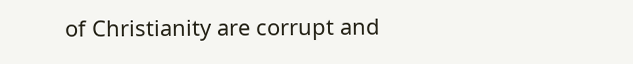of Christianity are corrupt and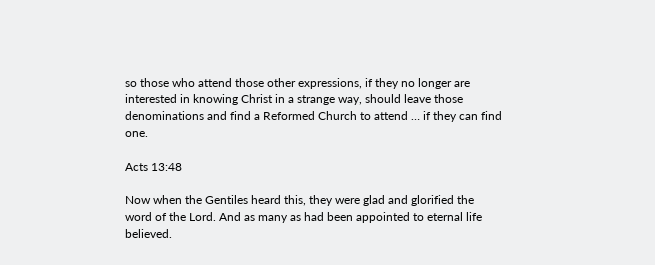so those who attend those other expressions, if they no longer are interested in knowing Christ in a strange way, should leave those denominations and find a Reformed Church to attend … if they can find one.

Acts 13:48

Now when the Gentiles heard this, they were glad and glorified the word of the Lord. And as many as had been appointed to eternal life believed.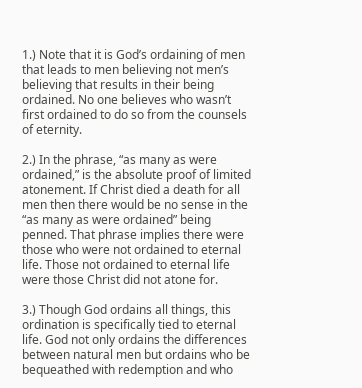1.) Note that it is God’s ordaining of men that leads to men believing not men’s believing that results in their being ordained. No one believes who wasn’t first ordained to do so from the counsels of eternity.

2.) In the phrase, “as many as were ordained,” is the absolute proof of limited atonement. If Christ died a death for all men then there would be no sense in the “as many as were ordained” being penned. That phrase implies there were those who were not ordained to eternal life. Those not ordained to eternal life were those Christ did not atone for.

3.) Though God ordains all things, this ordination is specifically tied to eternal life. God not only ordains the differences between natural men but ordains who be bequeathed with redemption and who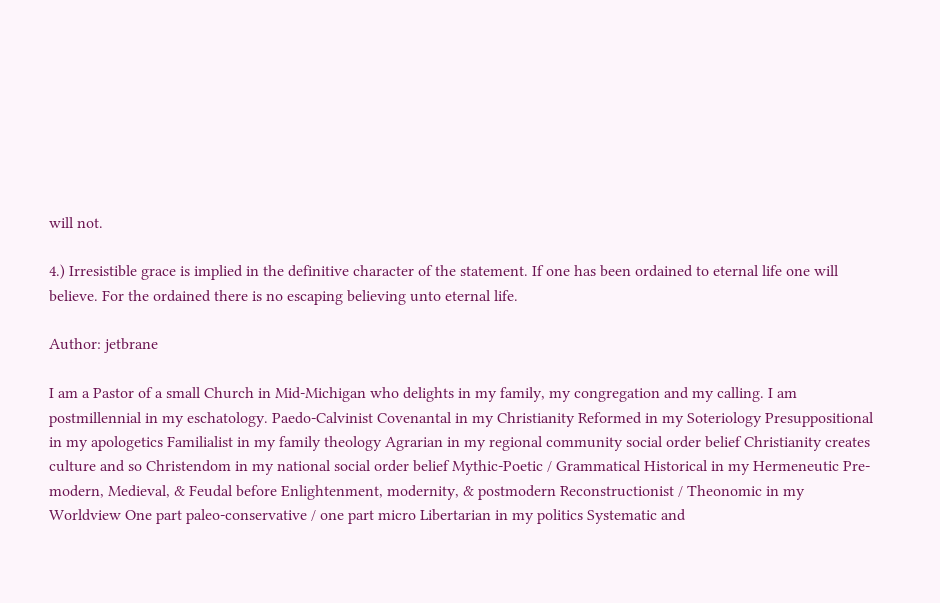will not.

4.) Irresistible grace is implied in the definitive character of the statement. If one has been ordained to eternal life one will believe. For the ordained there is no escaping believing unto eternal life.

Author: jetbrane

I am a Pastor of a small Church in Mid-Michigan who delights in my family, my congregation and my calling. I am postmillennial in my eschatology. Paedo-Calvinist Covenantal in my Christianity Reformed in my Soteriology Presuppositional in my apologetics Familialist in my family theology Agrarian in my regional community social order belief Christianity creates culture and so Christendom in my national social order belief Mythic-Poetic / Grammatical Historical in my Hermeneutic Pre-modern, Medieval, & Feudal before Enlightenment, modernity, & postmodern Reconstructionist / Theonomic in my Worldview One part paleo-conservative / one part micro Libertarian in my politics Systematic and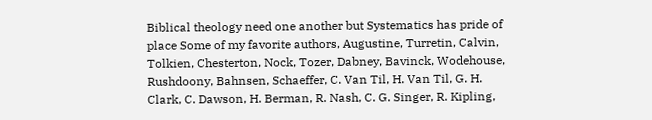Biblical theology need one another but Systematics has pride of place Some of my favorite authors, Augustine, Turretin, Calvin, Tolkien, Chesterton, Nock, Tozer, Dabney, Bavinck, Wodehouse, Rushdoony, Bahnsen, Schaeffer, C. Van Til, H. Van Til, G. H. Clark, C. Dawson, H. Berman, R. Nash, C. G. Singer, R. Kipling,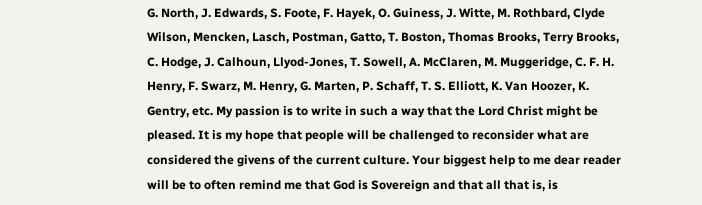G. North, J. Edwards, S. Foote, F. Hayek, O. Guiness, J. Witte, M. Rothbard, Clyde Wilson, Mencken, Lasch, Postman, Gatto, T. Boston, Thomas Brooks, Terry Brooks, C. Hodge, J. Calhoun, Llyod-Jones, T. Sowell, A. McClaren, M. Muggeridge, C. F. H. Henry, F. Swarz, M. Henry, G. Marten, P. Schaff, T. S. Elliott, K. Van Hoozer, K. Gentry, etc. My passion is to write in such a way that the Lord Christ might be pleased. It is my hope that people will be challenged to reconsider what are considered the givens of the current culture. Your biggest help to me dear reader will be to often remind me that God is Sovereign and that all that is, is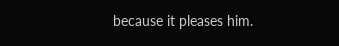because it pleases him.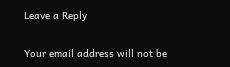Leave a Reply

Your email address will not be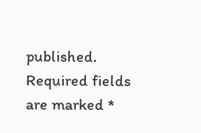published. Required fields are marked *